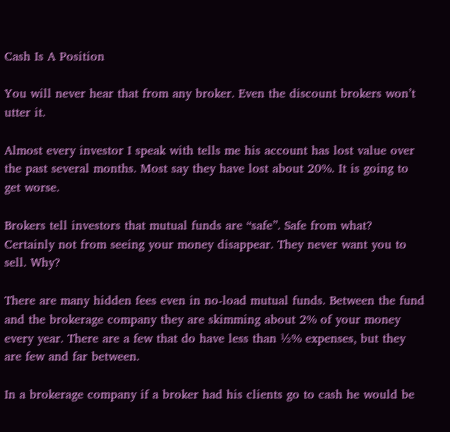Cash Is A Position

You will never hear that from any broker. Even the discount brokers won’t utter it.

Almost every investor I speak with tells me his account has lost value over the past several months. Most say they have lost about 20%. It is going to get worse.

Brokers tell investors that mutual funds are “safe”. Safe from what? Certainly not from seeing your money disappear. They never want you to sell. Why?

There are many hidden fees even in no-load mutual funds. Between the fund and the brokerage company they are skimming about 2% of your money every year. There are a few that do have less than ½% expenses, but they are few and far between.

In a brokerage company if a broker had his clients go to cash he would be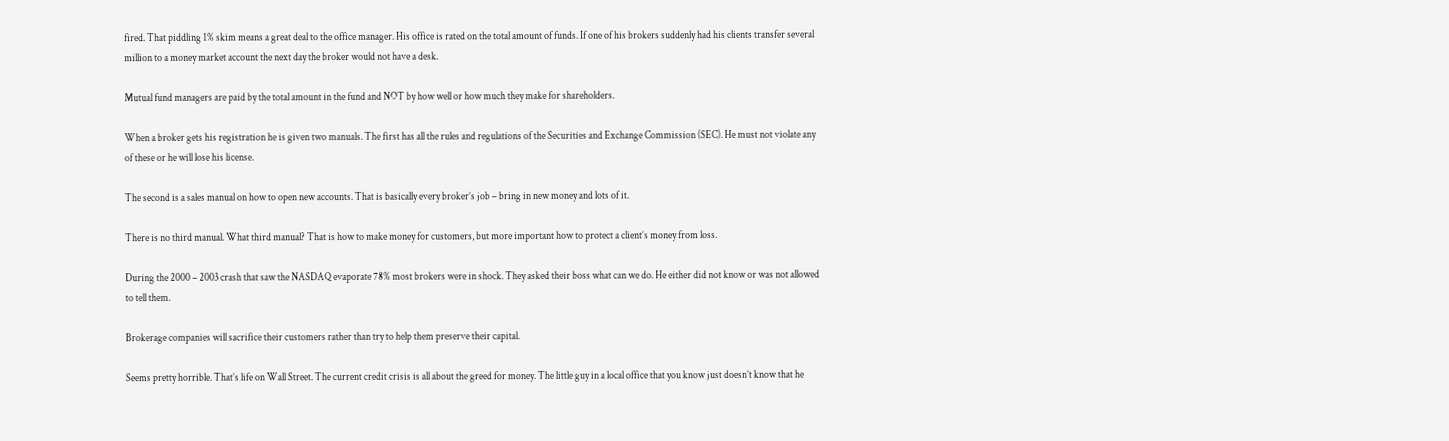fired. That piddling 1% skim means a great deal to the office manager. His office is rated on the total amount of funds. If one of his brokers suddenly had his clients transfer several million to a money market account the next day the broker would not have a desk.

Mutual fund managers are paid by the total amount in the fund and NOT by how well or how much they make for shareholders.

When a broker gets his registration he is given two manuals. The first has all the rules and regulations of the Securities and Exchange Commission (SEC). He must not violate any of these or he will lose his license.

The second is a sales manual on how to open new accounts. That is basically every broker’s job – bring in new money and lots of it.

There is no third manual. What third manual? That is how to make money for customers, but more important how to protect a client’s money from loss.

During the 2000 – 2003 crash that saw the NASDAQ evaporate 78% most brokers were in shock. They asked their boss what can we do. He either did not know or was not allowed to tell them.

Brokerage companies will sacrifice their customers rather than try to help them preserve their capital.

Seems pretty horrible. That’s life on Wall Street. The current credit crisis is all about the greed for money. The little guy in a local office that you know just doesn’t know that he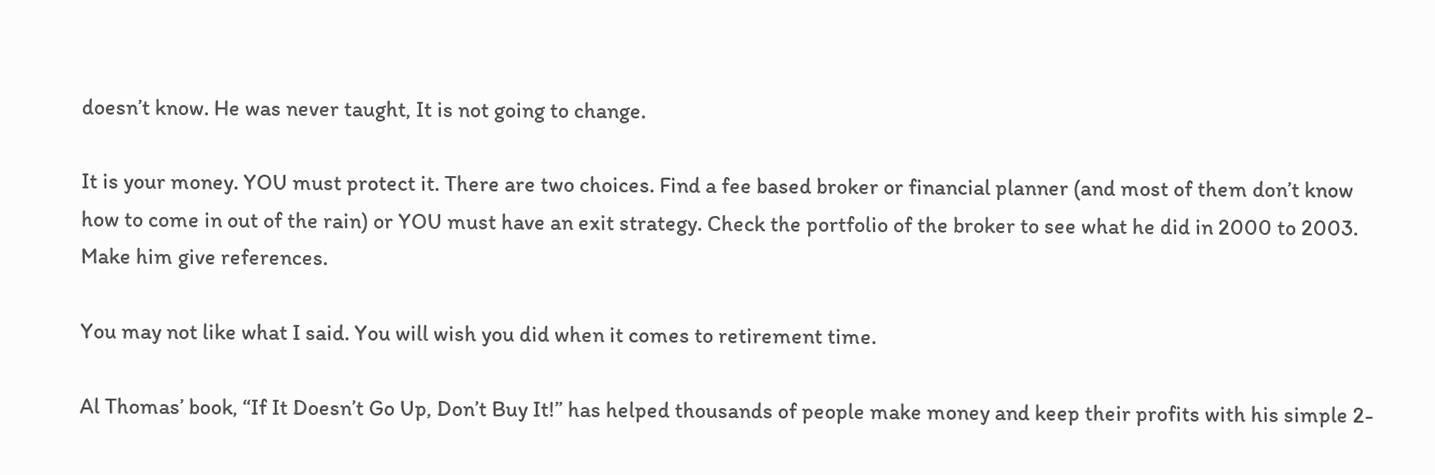doesn’t know. He was never taught, It is not going to change.

It is your money. YOU must protect it. There are two choices. Find a fee based broker or financial planner (and most of them don’t know how to come in out of the rain) or YOU must have an exit strategy. Check the portfolio of the broker to see what he did in 2000 to 2003. Make him give references.

You may not like what I said. You will wish you did when it comes to retirement time.

Al Thomas’ book, “If It Doesn’t Go Up, Don’t Buy It!” has helped thousands of people make money and keep their profits with his simple 2-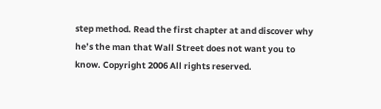step method. Read the first chapter at and discover why he’s the man that Wall Street does not want you to know. Copyright 2006 All rights reserved.